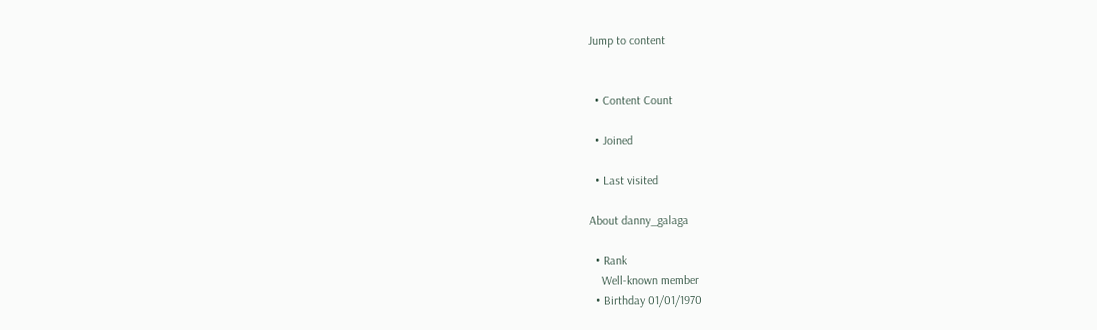Jump to content


  • Content Count

  • Joined

  • Last visited

About danny_galaga

  • Rank
    Well-known member
  • Birthday 01/01/1970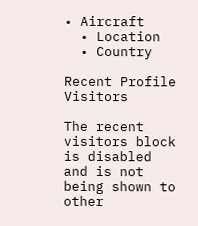• Aircraft
  • Location
  • Country

Recent Profile Visitors

The recent visitors block is disabled and is not being shown to other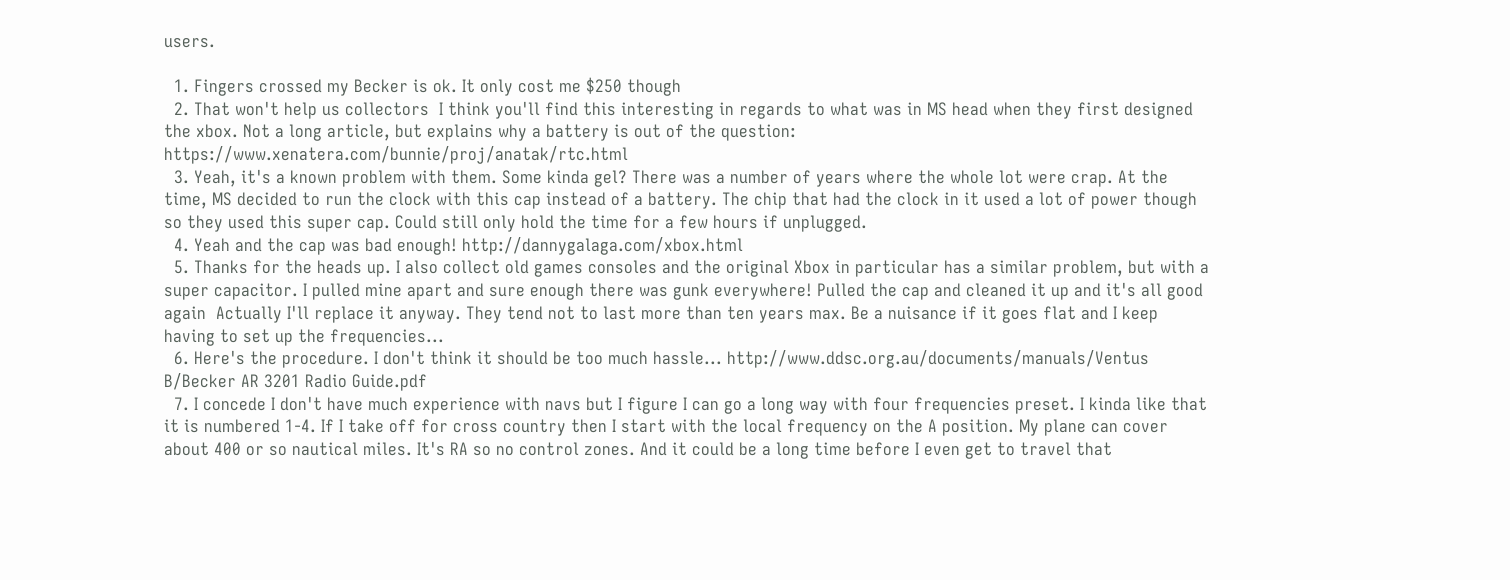users.

  1. Fingers crossed my Becker is ok. It only cost me $250 though
  2. That won't help us collectors  I think you'll find this interesting in regards to what was in MS head when they first designed the xbox. Not a long article, but explains why a battery is out of the question: https://www.xenatera.com/bunnie/proj/anatak/rtc.html
  3. Yeah, it's a known problem with them. Some kinda gel? There was a number of years where the whole lot were crap. At the time, MS decided to run the clock with this cap instead of a battery. The chip that had the clock in it used a lot of power though so they used this super cap. Could still only hold the time for a few hours if unplugged.
  4. Yeah and the cap was bad enough! http://dannygalaga.com/xbox.html
  5. Thanks for the heads up. I also collect old games consoles and the original Xbox in particular has a similar problem, but with a super capacitor. I pulled mine apart and sure enough there was gunk everywhere! Pulled the cap and cleaned it up and it's all good again  Actually I'll replace it anyway. They tend not to last more than ten years max. Be a nuisance if it goes flat and I keep having to set up the frequencies...
  6. Here's the procedure. I don't think it should be too much hassle... http://www.ddsc.org.au/documents/manuals/Ventus B/Becker AR 3201 Radio Guide.pdf
  7. I concede I don't have much experience with navs but I figure I can go a long way with four frequencies preset. I kinda like that it is numbered 1-4. If I take off for cross country then I start with the local frequency on the A position. My plane can cover about 400 or so nautical miles. It's RA so no control zones. And it could be a long time before I even get to travel that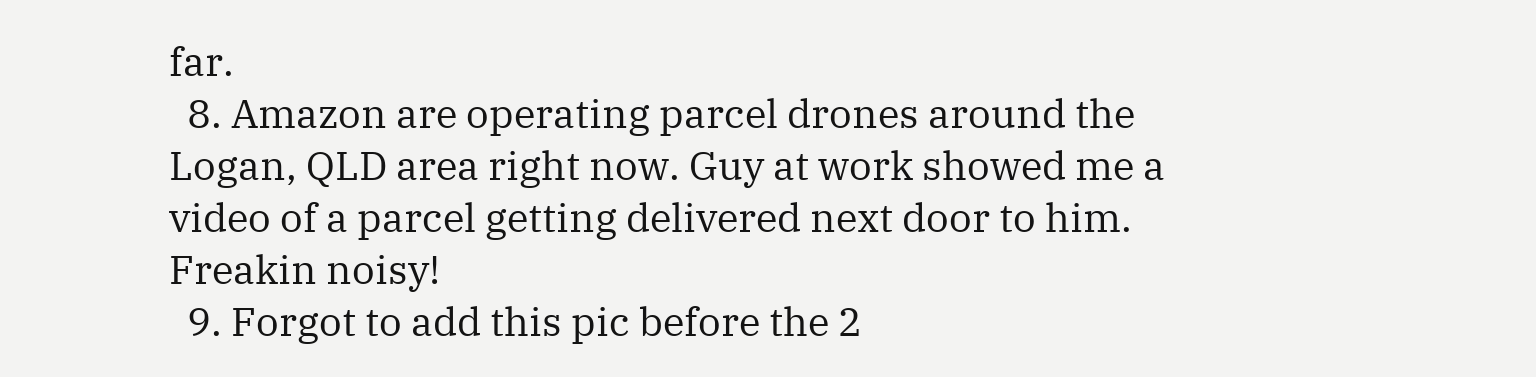far.
  8. Amazon are operating parcel drones around the Logan, QLD area right now. Guy at work showed me a video of a parcel getting delivered next door to him. Freakin noisy!
  9. Forgot to add this pic before the 2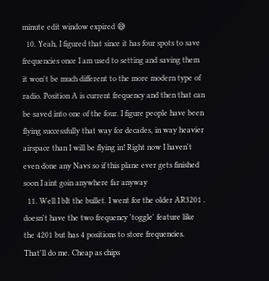minute edit window expired 😅
  10. Yeah, I figured that since it has four spots to save frequencies once I am used to setting and saving them it won't be much different to the more modern type of radio. Position A is current frequency and then that can be saved into one of the four. I figure people have been flying successfully that way for decades, in way heavier airspace than I will be flying in! Right now I haven't even done any Navs so if this plane ever gets finished soon I aint goin anywhere far anyway
  11. Well I bIt the bullet. I went for the older AR3201 . doesn't have the two frequency 'toggle' feature like the 4201 but has 4 positions to store frequencies. That'll do me. Cheap as chips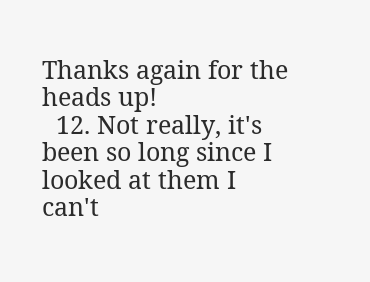Thanks again for the heads up!
  12. Not really, it's been so long since I looked at them I can't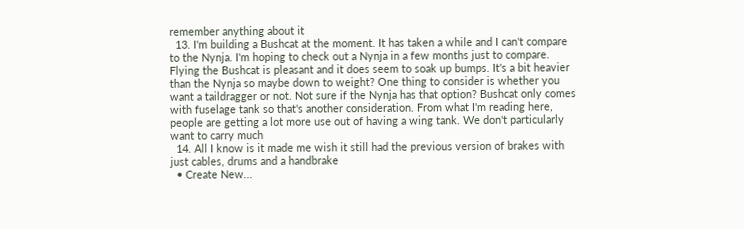remember anything about it
  13. I'm building a Bushcat at the moment. It has taken a while and I can't compare to the Nynja. I'm hoping to check out a Nynja in a few months just to compare. Flying the Bushcat is pleasant and it does seem to soak up bumps. It's a bit heavier than the Nynja so maybe down to weight? One thing to consider is whether you want a taildragger or not. Not sure if the Nynja has that option? Bushcat only comes with fuselage tank so that's another consideration. From what I'm reading here, people are getting a lot more use out of having a wing tank. We don't particularly want to carry much
  14. All I know is it made me wish it still had the previous version of brakes with just cables, drums and a handbrake
  • Create New...